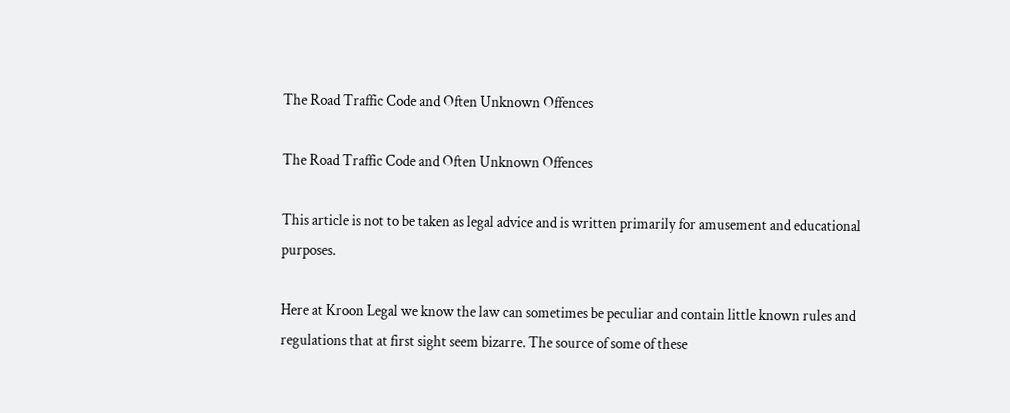The Road Traffic Code and Often Unknown Offences

The Road Traffic Code and Often Unknown Offences

This article is not to be taken as legal advice and is written primarily for amusement and educational purposes.

Here at Kroon Legal we know the law can sometimes be peculiar and contain little known rules and regulations that at first sight seem bizarre. The source of some of these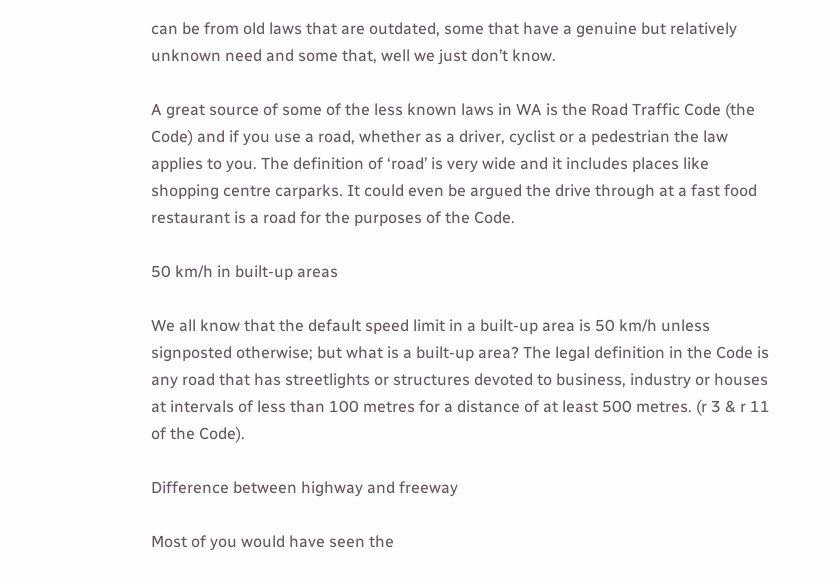can be from old laws that are outdated, some that have a genuine but relatively unknown need and some that, well we just don’t know.

A great source of some of the less known laws in WA is the Road Traffic Code (the Code) and if you use a road, whether as a driver, cyclist or a pedestrian the law applies to you. The definition of ‘road’ is very wide and it includes places like shopping centre carparks. It could even be argued the drive through at a fast food restaurant is a road for the purposes of the Code.

50 km/h in built-up areas

We all know that the default speed limit in a built-up area is 50 km/h unless signposted otherwise; but what is a built-up area? The legal definition in the Code is any road that has streetlights or structures devoted to business, industry or houses at intervals of less than 100 metres for a distance of at least 500 metres. (r 3 & r 11 of the Code).

Difference between highway and freeway

Most of you would have seen the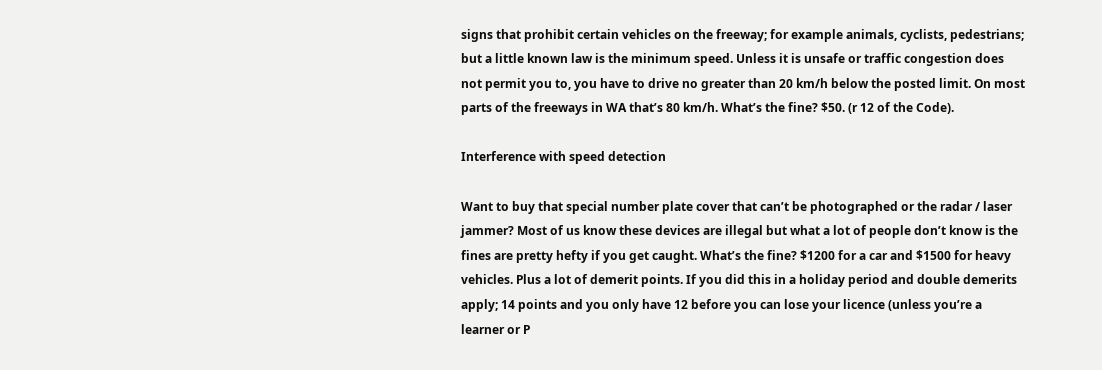signs that prohibit certain vehicles on the freeway; for example animals, cyclists, pedestrians; but a little known law is the minimum speed. Unless it is unsafe or traffic congestion does not permit you to, you have to drive no greater than 20 km/h below the posted limit. On most parts of the freeways in WA that’s 80 km/h. What’s the fine? $50. (r 12 of the Code).

Interference with speed detection

Want to buy that special number plate cover that can’t be photographed or the radar / laser jammer? Most of us know these devices are illegal but what a lot of people don’t know is the fines are pretty hefty if you get caught. What’s the fine? $1200 for a car and $1500 for heavy vehicles. Plus a lot of demerit points. If you did this in a holiday period and double demerits apply; 14 points and you only have 12 before you can lose your licence (unless you’re a learner or P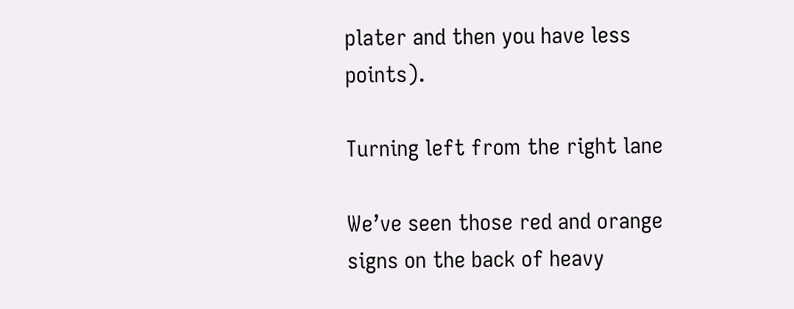plater and then you have less points).

Turning left from the right lane

We’ve seen those red and orange signs on the back of heavy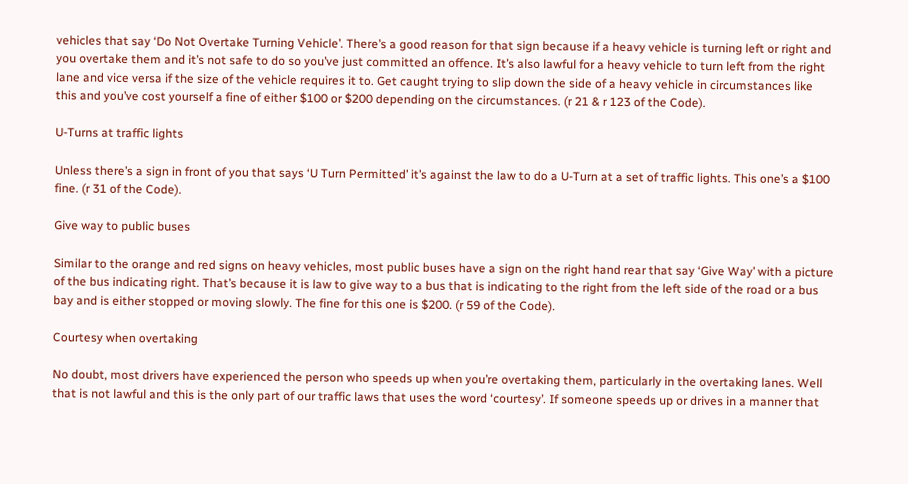vehicles that say ‘Do Not Overtake Turning Vehicle’. There’s a good reason for that sign because if a heavy vehicle is turning left or right and you overtake them and it’s not safe to do so you’ve just committed an offence. It’s also lawful for a heavy vehicle to turn left from the right lane and vice versa if the size of the vehicle requires it to. Get caught trying to slip down the side of a heavy vehicle in circumstances like this and you’ve cost yourself a fine of either $100 or $200 depending on the circumstances. (r 21 & r 123 of the Code).

U-Turns at traffic lights

Unless there’s a sign in front of you that says ‘U Turn Permitted’ it’s against the law to do a U-Turn at a set of traffic lights. This one’s a $100 fine. (r 31 of the Code).

Give way to public buses

Similar to the orange and red signs on heavy vehicles, most public buses have a sign on the right hand rear that say ‘Give Way’ with a picture of the bus indicating right. That’s because it is law to give way to a bus that is indicating to the right from the left side of the road or a bus bay and is either stopped or moving slowly. The fine for this one is $200. (r 59 of the Code).

Courtesy when overtaking

No doubt, most drivers have experienced the person who speeds up when you’re overtaking them, particularly in the overtaking lanes. Well that is not lawful and this is the only part of our traffic laws that uses the word ‘courtesy’. If someone speeds up or drives in a manner that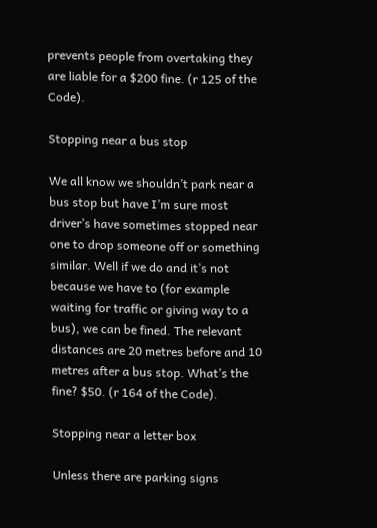prevents people from overtaking they are liable for a $200 fine. (r 125 of the Code).

Stopping near a bus stop

We all know we shouldn’t park near a bus stop but have I’m sure most driver’s have sometimes stopped near one to drop someone off or something similar. Well if we do and it’s not because we have to (for example waiting for traffic or giving way to a bus), we can be fined. The relevant distances are 20 metres before and 10 metres after a bus stop. What’s the fine? $50. (r 164 of the Code).

Stopping near a letter box

Unless there are parking signs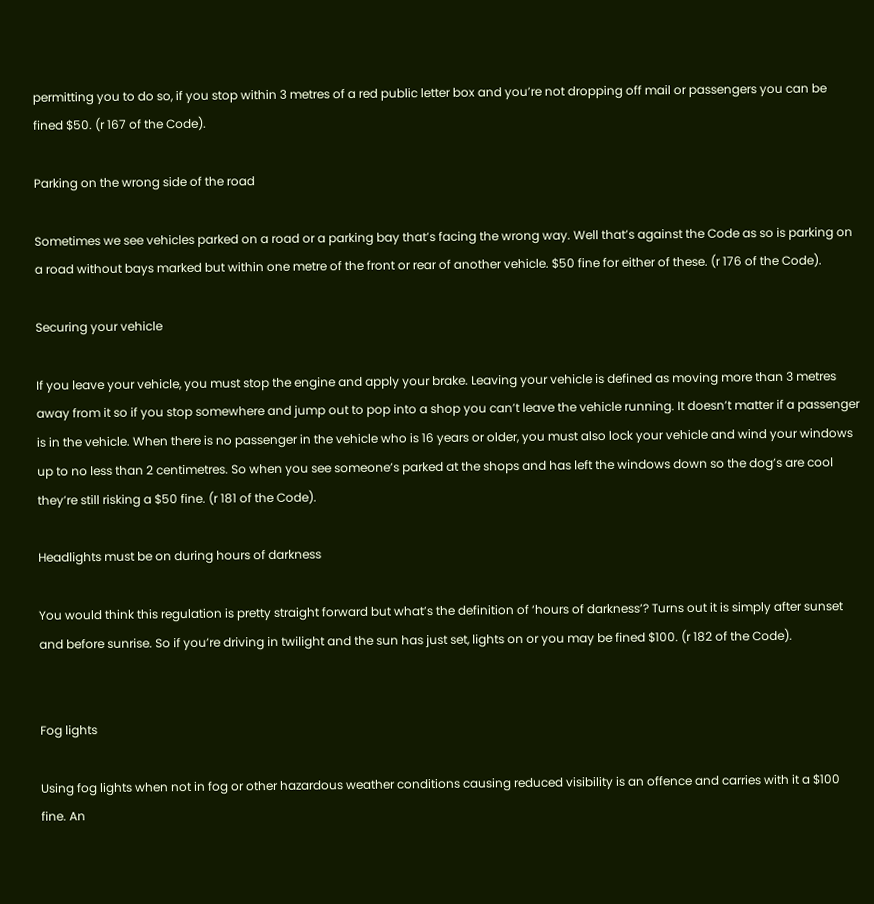permitting you to do so, if you stop within 3 metres of a red public letter box and you’re not dropping off mail or passengers you can be fined $50. (r 167 of the Code).

Parking on the wrong side of the road

Sometimes we see vehicles parked on a road or a parking bay that’s facing the wrong way. Well that’s against the Code as so is parking on a road without bays marked but within one metre of the front or rear of another vehicle. $50 fine for either of these. (r 176 of the Code).

Securing your vehicle

If you leave your vehicle, you must stop the engine and apply your brake. Leaving your vehicle is defined as moving more than 3 metres away from it so if you stop somewhere and jump out to pop into a shop you can’t leave the vehicle running. It doesn’t matter if a passenger is in the vehicle. When there is no passenger in the vehicle who is 16 years or older, you must also lock your vehicle and wind your windows up to no less than 2 centimetres. So when you see someone’s parked at the shops and has left the windows down so the dog’s are cool they’re still risking a $50 fine. (r 181 of the Code).

Headlights must be on during hours of darkness

You would think this regulation is pretty straight forward but what’s the definition of ‘hours of darkness’? Turns out it is simply after sunset and before sunrise. So if you’re driving in twilight and the sun has just set, lights on or you may be fined $100. (r 182 of the Code).


Fog lights

Using fog lights when not in fog or other hazardous weather conditions causing reduced visibility is an offence and carries with it a $100 fine. An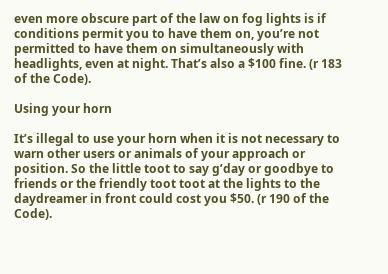even more obscure part of the law on fog lights is if conditions permit you to have them on, you’re not permitted to have them on simultaneously with headlights, even at night. That’s also a $100 fine. (r 183 of the Code).

Using your horn

It’s illegal to use your horn when it is not necessary to warn other users or animals of your approach or position. So the little toot to say g’day or goodbye to friends or the friendly toot toot at the lights to the daydreamer in front could cost you $50. (r 190 of the Code).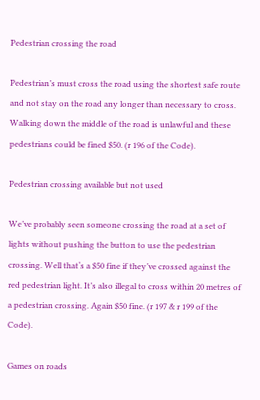Pedestrian crossing the road

Pedestrian’s must cross the road using the shortest safe route and not stay on the road any longer than necessary to cross. Walking down the middle of the road is unlawful and these pedestrians could be fined $50. (r 196 of the Code).

Pedestrian crossing available but not used

We’ve probably seen someone crossing the road at a set of lights without pushing the button to use the pedestrian crossing. Well that‘s a $50 fine if they’ve crossed against the red pedestrian light. It’s also illegal to cross within 20 metres of a pedestrian crossing. Again $50 fine. (r 197 & r 199 of the Code).

Games on roads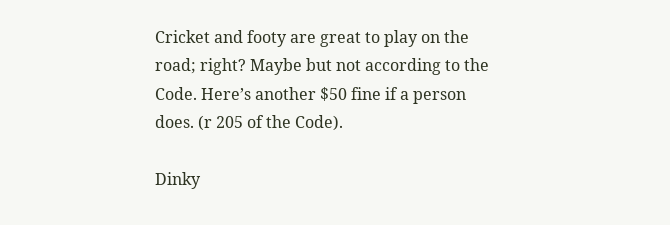Cricket and footy are great to play on the road; right? Maybe but not according to the Code. Here’s another $50 fine if a person does. (r 205 of the Code).

Dinky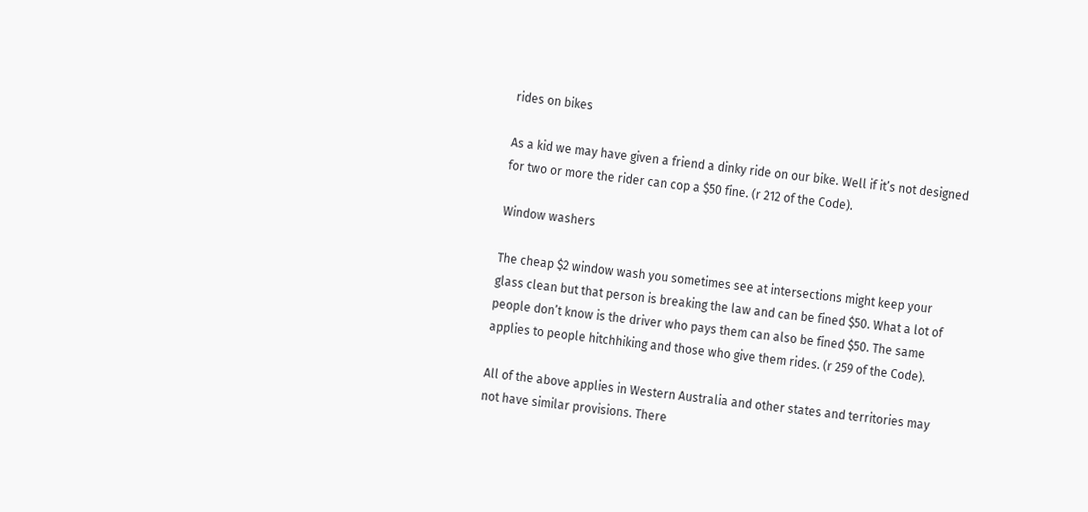rides on bikes

As a kid we may have given a friend a dinky ride on our bike. Well if it’s not designed for two or more the rider can cop a $50 fine. (r 212 of the Code).

Window washers

The cheap $2 window wash you sometimes see at intersections might keep your glass clean but that person is breaking the law and can be fined $50. What a lot of people don’t know is the driver who pays them can also be fined $50. The same applies to people hitchhiking and those who give them rides. (r 259 of the Code).

All of the above applies in Western Australia and other states and territories may not have similar provisions. There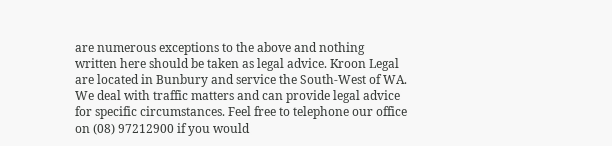are numerous exceptions to the above and nothing written here should be taken as legal advice. Kroon Legal are located in Bunbury and service the South-West of WA. We deal with traffic matters and can provide legal advice for specific circumstances. Feel free to telephone our office on (08) 97212900 if you would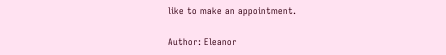like to make an appointment.

Author: Eleanor